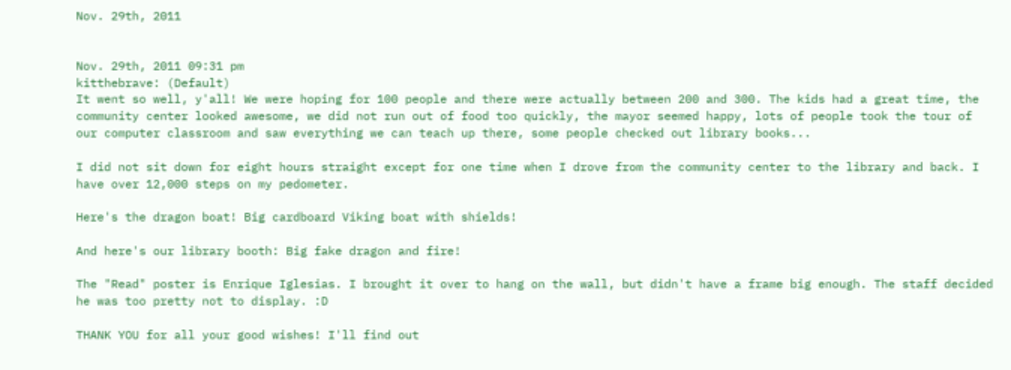Nov. 29th, 2011


Nov. 29th, 2011 09:31 pm
kitthebrave: (Default)
It went so well, y'all! We were hoping for 100 people and there were actually between 200 and 300. The kids had a great time, the community center looked awesome, we did not run out of food too quickly, the mayor seemed happy, lots of people took the tour of our computer classroom and saw everything we can teach up there, some people checked out library books...

I did not sit down for eight hours straight except for one time when I drove from the community center to the library and back. I have over 12,000 steps on my pedometer.

Here's the dragon boat! Big cardboard Viking boat with shields!

And here's our library booth: Big fake dragon and fire!

The "Read" poster is Enrique Iglesias. I brought it over to hang on the wall, but didn't have a frame big enough. The staff decided he was too pretty not to display. :D

THANK YOU for all your good wishes! I'll find out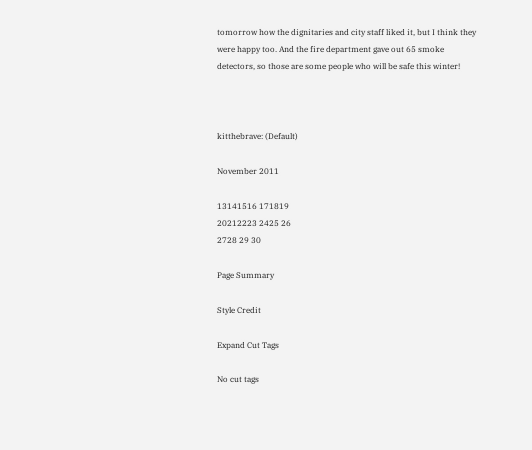tomorrow how the dignitaries and city staff liked it, but I think they were happy too. And the fire department gave out 65 smoke detectors, so those are some people who will be safe this winter!



kitthebrave: (Default)

November 2011

13141516 171819
20212223 2425 26
2728 29 30

Page Summary

Style Credit

Expand Cut Tags

No cut tags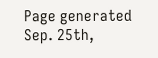Page generated Sep. 25th,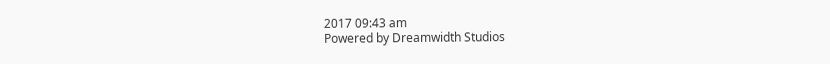2017 09:43 am
Powered by Dreamwidth Studios